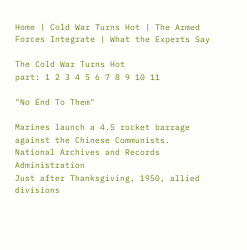Home | Cold War Turns Hot | The Armed Forces Integrate | What the Experts Say

The Cold War Turns Hot
part: 1 2 3 4 5 6 7 8 9 10 11

"No End To Them"

Marines launch a 4.5 rocket barrage against the Chinese Communists.
National Archives and Records Administration
Just after Thanksgiving, 1950, allied divisions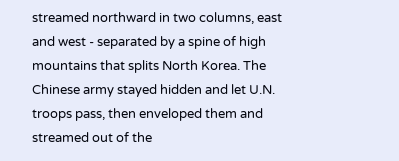streamed northward in two columns, east and west - separated by a spine of high mountains that splits North Korea. The Chinese army stayed hidden and let U.N. troops pass, then enveloped them and streamed out of the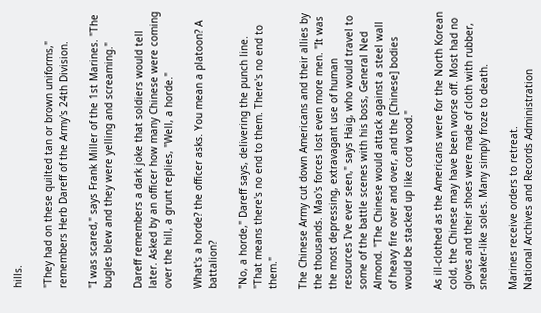hills.

"They had on these quilted tan or brown uniforms," remembers Herb Dareff of the Army's 24th Division.

"I was scared," says Frank Miller of the 1st Marines. "The bugles blew and they were yelling and screaming."

Dareff remembers a dark joke that soldiers would tell later. Asked by an officer how many Chinese were coming over the hill, a grunt replies, "Well, a horde."

What's a horde? the officer asks. You mean a platoon? A battalion?

"No, a horde," Dareff says, delivering the punch line. "That means there's no end to them. There's no end to them."

The Chinese Army cut down Americans and their allies by the thousands. Mao's forces lost even more men. "It was the most depressing, extravagant use of human resources I've ever seen," says Haig, who would travel to some of the battle scenes with his boss, General Ned Almond. "The Chinese would attack against a steel wall of heavy fire over and over, and the [Chinese] bodies would be stacked up like cord wood."

As ill-clothed as the Americans were for the North Korean cold, the Chinese may have been worse off. Most had no gloves and their shoes were made of cloth with rubber, sneaker-like soles. Many simply froze to death.

Marines receive orders to retreat.
National Archives and Records Administration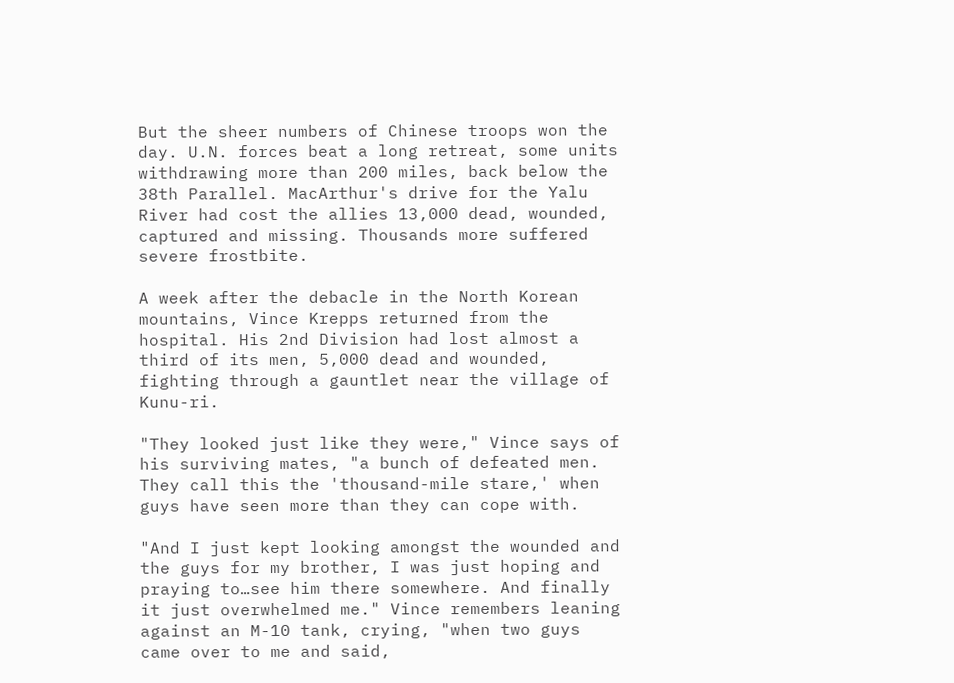But the sheer numbers of Chinese troops won the day. U.N. forces beat a long retreat, some units withdrawing more than 200 miles, back below the 38th Parallel. MacArthur's drive for the Yalu River had cost the allies 13,000 dead, wounded, captured and missing. Thousands more suffered severe frostbite.

A week after the debacle in the North Korean mountains, Vince Krepps returned from the hospital. His 2nd Division had lost almost a third of its men, 5,000 dead and wounded, fighting through a gauntlet near the village of Kunu-ri.

"They looked just like they were," Vince says of his surviving mates, "a bunch of defeated men. They call this the 'thousand-mile stare,' when guys have seen more than they can cope with.

"And I just kept looking amongst the wounded and the guys for my brother, I was just hoping and praying to…see him there somewhere. And finally it just overwhelmed me." Vince remembers leaning against an M-10 tank, crying, "when two guys came over to me and said,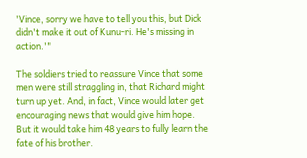'Vince, sorry we have to tell you this, but Dick didn't make it out of Kunu-ri. He's missing in action.'"

The soldiers tried to reassure Vince that some men were still straggling in, that Richard might turn up yet. And, in fact, Vince would later get encouraging news that would give him hope. But it would take him 48 years to fully learn the fate of his brother.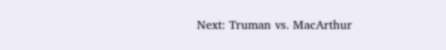Next: Truman vs. MacArthur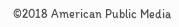©2018 American Public Media